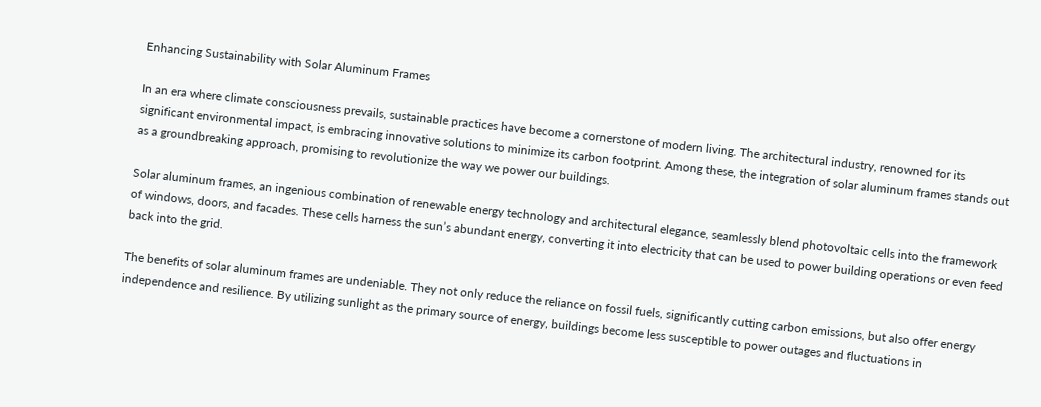Enhancing Sustainability with Solar Aluminum Frames

In an era where climate consciousness prevails, sustainable practices have become a cornerstone of modern living. The architectural industry, renowned for its significant environmental impact, is embracing innovative solutions to minimize its carbon footprint. Among these, the integration of solar aluminum frames stands out as a groundbreaking approach, promising to revolutionize the way we power our buildings.

Solar aluminum frames, an ingenious combination of renewable energy technology and architectural elegance, seamlessly blend photovoltaic cells into the framework of windows, doors, and facades. These cells harness the sun’s abundant energy, converting it into electricity that can be used to power building operations or even feed back into the grid.

The benefits of solar aluminum frames are undeniable. They not only reduce the reliance on fossil fuels, significantly cutting carbon emissions, but also offer energy independence and resilience. By utilizing sunlight as the primary source of energy, buildings become less susceptible to power outages and fluctuations in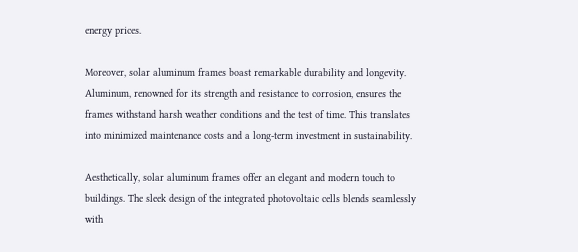energy prices.

Moreover, solar aluminum frames boast remarkable durability and longevity. Aluminum, renowned for its strength and resistance to corrosion, ensures the frames withstand harsh weather conditions and the test of time. This translates into minimized maintenance costs and a long-term investment in sustainability.

Aesthetically, solar aluminum frames offer an elegant and modern touch to buildings. The sleek design of the integrated photovoltaic cells blends seamlessly with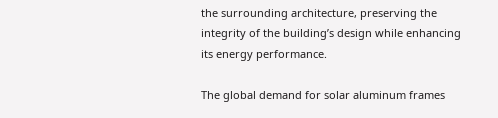the surrounding architecture, preserving the integrity of the building’s design while enhancing its energy performance.

The global demand for solar aluminum frames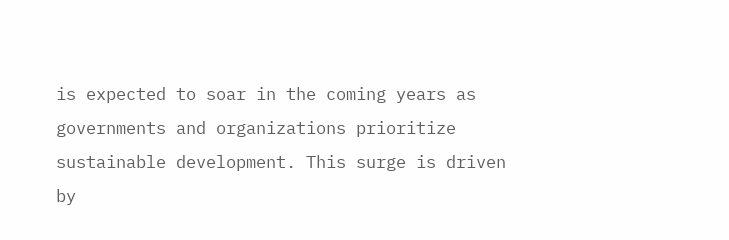is expected to soar in the coming years as governments and organizations prioritize sustainable development. This surge is driven by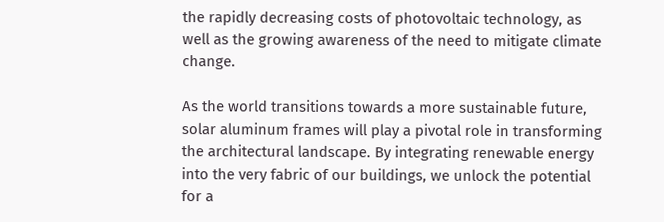the rapidly decreasing costs of photovoltaic technology, as well as the growing awareness of the need to mitigate climate change.

As the world transitions towards a more sustainable future, solar aluminum frames will play a pivotal role in transforming the architectural landscape. By integrating renewable energy into the very fabric of our buildings, we unlock the potential for a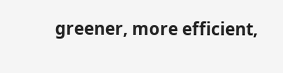greener, more efficient,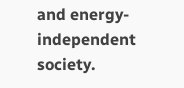and energy-independent society.